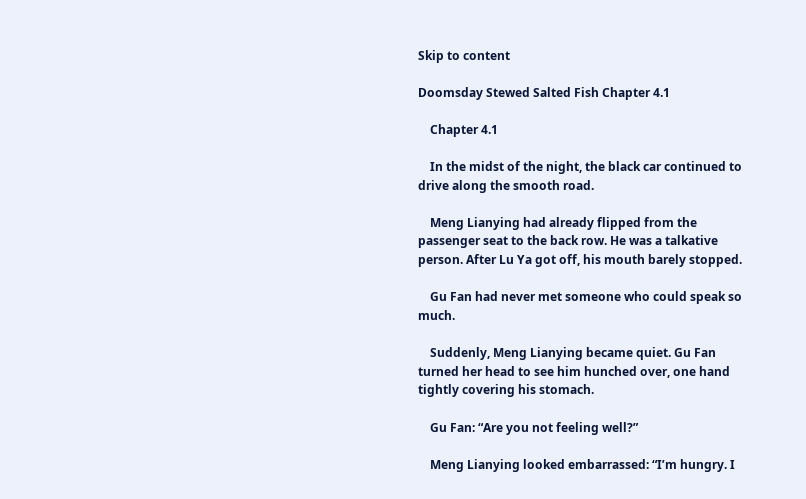Skip to content

Doomsday Stewed Salted Fish Chapter 4.1

    Chapter 4.1

    In the midst of the night, the black car continued to drive along the smooth road.

    Meng Lianying had already flipped from the passenger seat to the back row. He was a talkative person. After Lu Ya got off, his mouth barely stopped.

    Gu Fan had never met someone who could speak so much.

    Suddenly, Meng Lianying became quiet. Gu Fan turned her head to see him hunched over, one hand tightly covering his stomach.

    Gu Fan: “Are you not feeling well?”

    Meng Lianying looked embarrassed: “I’m hungry. I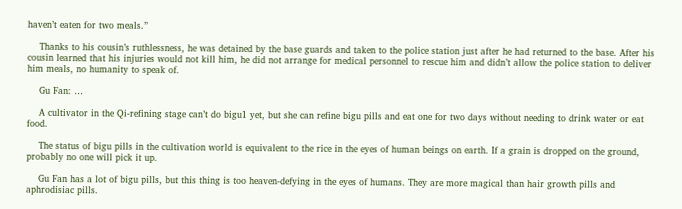haven’t eaten for two meals.”

    Thanks to his cousin’s ruthlessness, he was detained by the base guards and taken to the police station just after he had returned to the base. After his cousin learned that his injuries would not kill him, he did not arrange for medical personnel to rescue him and didn’t allow the police station to deliver him meals, no humanity to speak of.

    Gu Fan: …

    A cultivator in the Qi-refining stage can’t do bigu1 yet, but she can refine bigu pills and eat one for two days without needing to drink water or eat food.

    The status of bigu pills in the cultivation world is equivalent to the rice in the eyes of human beings on earth. If a grain is dropped on the ground, probably no one will pick it up.

    Gu Fan has a lot of bigu pills, but this thing is too heaven-defying in the eyes of humans. They are more magical than hair growth pills and aphrodisiac pills.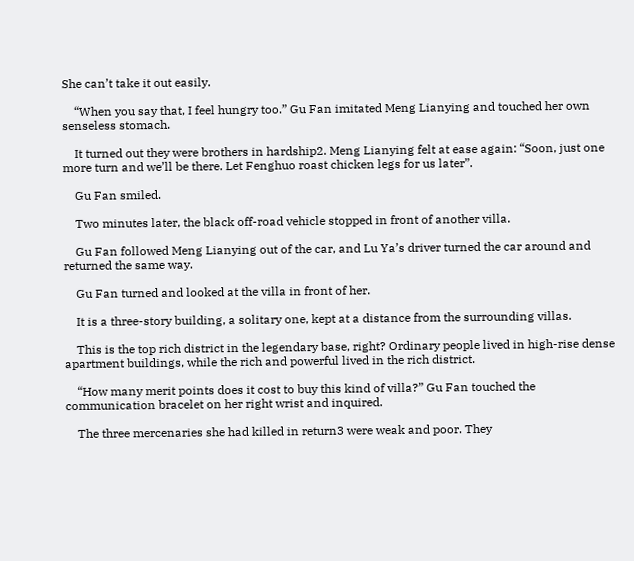She can’t take it out easily.

    “When you say that, I feel hungry too.” Gu Fan imitated Meng Lianying and touched her own senseless stomach.

    It turned out they were brothers in hardship2. Meng Lianying felt at ease again: “Soon, just one more turn and we’ll be there. Let Fenghuo roast chicken legs for us later”.

    Gu Fan smiled.

    Two minutes later, the black off-road vehicle stopped in front of another villa.

    Gu Fan followed Meng Lianying out of the car, and Lu Ya’s driver turned the car around and returned the same way.

    Gu Fan turned and looked at the villa in front of her.

    It is a three-story building, a solitary one, kept at a distance from the surrounding villas.

    This is the top rich district in the legendary base, right? Ordinary people lived in high-rise dense apartment buildings, while the rich and powerful lived in the rich district.

    “How many merit points does it cost to buy this kind of villa?” Gu Fan touched the communication bracelet on her right wrist and inquired.

    The three mercenaries she had killed in return3 were weak and poor. They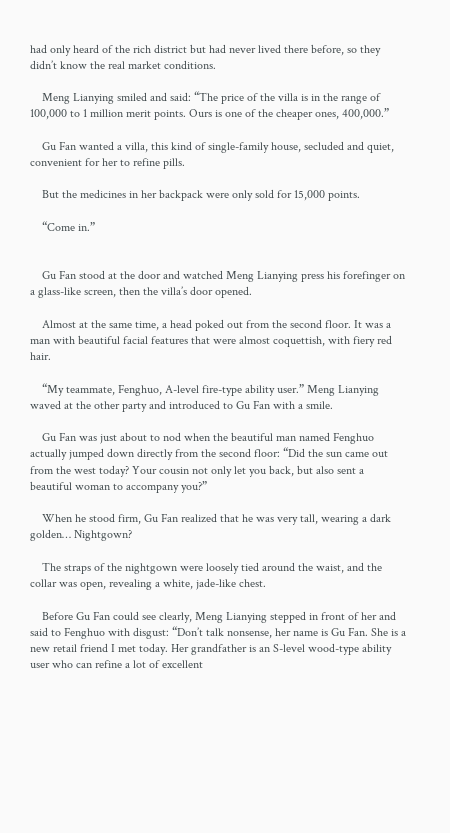had only heard of the rich district but had never lived there before, so they didn’t know the real market conditions.

    Meng Lianying smiled and said: “The price of the villa is in the range of 100,000 to 1 million merit points. Ours is one of the cheaper ones, 400,000.”

    Gu Fan wanted a villa, this kind of single-family house, secluded and quiet, convenient for her to refine pills.

    But the medicines in her backpack were only sold for 15,000 points.

    “Come in.”


    Gu Fan stood at the door and watched Meng Lianying press his forefinger on a glass-like screen, then the villa’s door opened.

    Almost at the same time, a head poked out from the second floor. It was a man with beautiful facial features that were almost coquettish, with fiery red hair.

    “My teammate, Fenghuo, A-level fire-type ability user.” Meng Lianying waved at the other party and introduced to Gu Fan with a smile.

    Gu Fan was just about to nod when the beautiful man named Fenghuo actually jumped down directly from the second floor: “Did the sun came out from the west today? Your cousin not only let you back, but also sent a beautiful woman to accompany you?”

    When he stood firm, Gu Fan realized that he was very tall, wearing a dark golden… Nightgown?

    The straps of the nightgown were loosely tied around the waist, and the collar was open, revealing a white, jade-like chest.

    Before Gu Fan could see clearly, Meng Lianying stepped in front of her and said to Fenghuo with disgust: “Don’t talk nonsense, her name is Gu Fan. She is a new retail friend I met today. Her grandfather is an S-level wood-type ability user who can refine a lot of excellent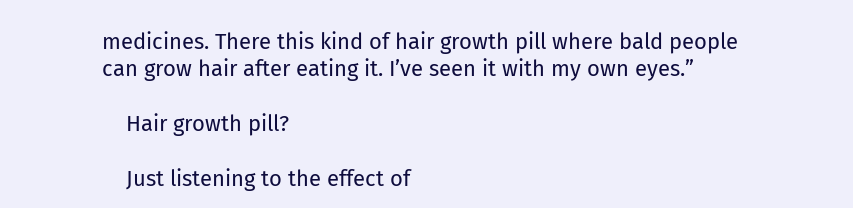medicines. There this kind of hair growth pill where bald people can grow hair after eating it. I’ve seen it with my own eyes.”

    Hair growth pill?

    Just listening to the effect of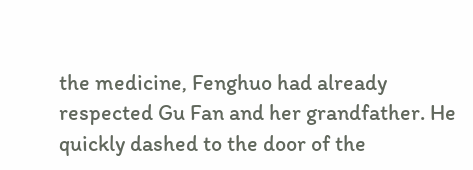the medicine, Fenghuo had already respected Gu Fan and her grandfather. He quickly dashed to the door of the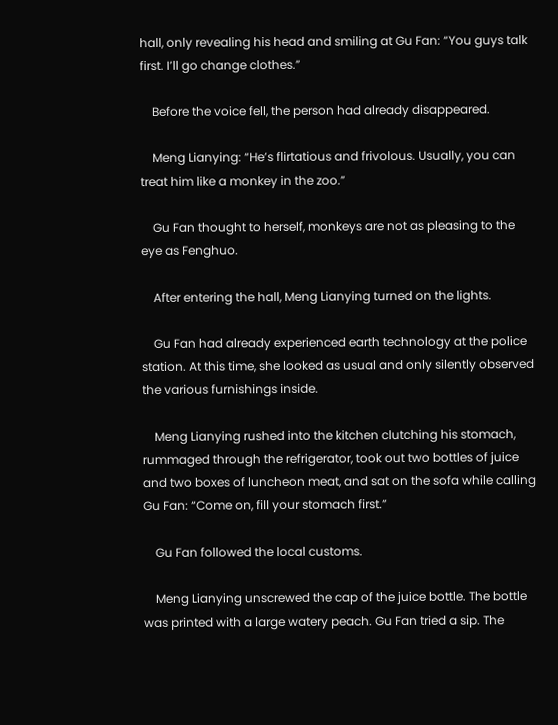hall, only revealing his head and smiling at Gu Fan: “You guys talk first. I’ll go change clothes.”

    Before the voice fell, the person had already disappeared.

    Meng Lianying: “He’s flirtatious and frivolous. Usually, you can treat him like a monkey in the zoo.”

    Gu Fan thought to herself, monkeys are not as pleasing to the eye as Fenghuo.

    After entering the hall, Meng Lianying turned on the lights.

    Gu Fan had already experienced earth technology at the police station. At this time, she looked as usual and only silently observed the various furnishings inside.

    Meng Lianying rushed into the kitchen clutching his stomach, rummaged through the refrigerator, took out two bottles of juice and two boxes of luncheon meat, and sat on the sofa while calling Gu Fan: “Come on, fill your stomach first.”

    Gu Fan followed the local customs.

    Meng Lianying unscrewed the cap of the juice bottle. The bottle was printed with a large watery peach. Gu Fan tried a sip. The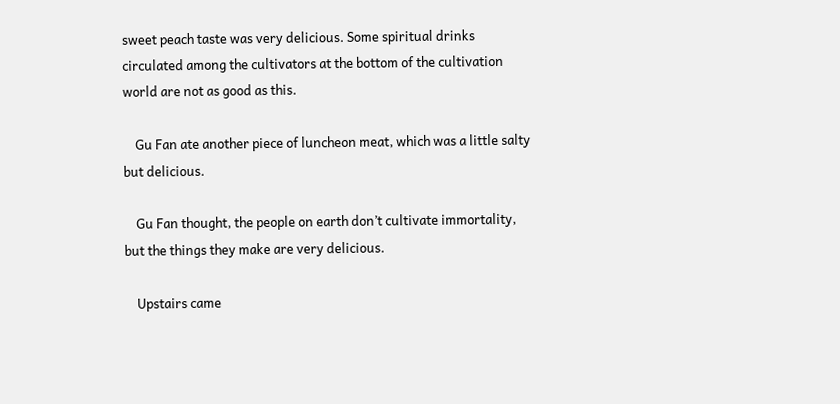sweet peach taste was very delicious. Some spiritual drinks circulated among the cultivators at the bottom of the cultivation world are not as good as this.

    Gu Fan ate another piece of luncheon meat, which was a little salty but delicious.

    Gu Fan thought, the people on earth don’t cultivate immortality, but the things they make are very delicious.

    Upstairs came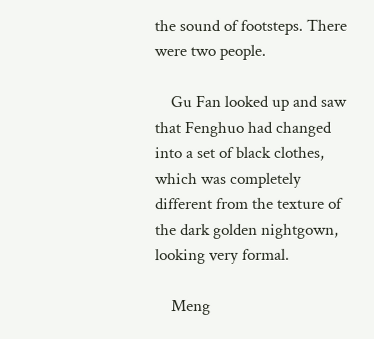the sound of footsteps. There were two people.

    Gu Fan looked up and saw that Fenghuo had changed into a set of black clothes, which was completely different from the texture of the dark golden nightgown, looking very formal.

    Meng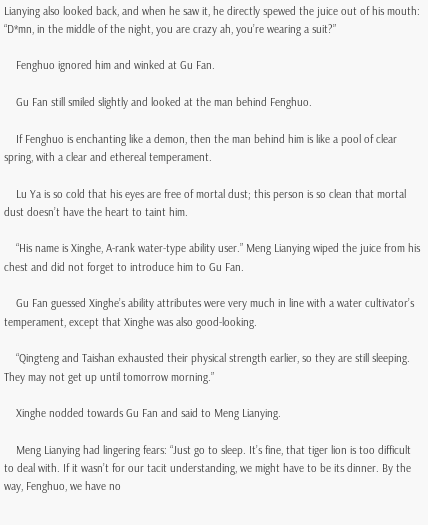Lianying also looked back, and when he saw it, he directly spewed the juice out of his mouth: “D*mn, in the middle of the night, you are crazy ah, you’re wearing a suit?”

    Fenghuo ignored him and winked at Gu Fan.

    Gu Fan still smiled slightly and looked at the man behind Fenghuo.

    If Fenghuo is enchanting like a demon, then the man behind him is like a pool of clear spring, with a clear and ethereal temperament.

    Lu Ya is so cold that his eyes are free of mortal dust; this person is so clean that mortal dust doesn’t have the heart to taint him.

    “His name is Xinghe, A-rank water-type ability user.” Meng Lianying wiped the juice from his chest and did not forget to introduce him to Gu Fan.

    Gu Fan guessed Xinghe’s ability attributes were very much in line with a water cultivator’s temperament, except that Xinghe was also good-looking.

    “Qingteng and Taishan exhausted their physical strength earlier, so they are still sleeping. They may not get up until tomorrow morning.”

    Xinghe nodded towards Gu Fan and said to Meng Lianying.

    Meng Lianying had lingering fears: “Just go to sleep. It’s fine, that tiger lion is too difficult to deal with. If it wasn’t for our tacit understanding, we might have to be its dinner. By the way, Fenghuo, we have no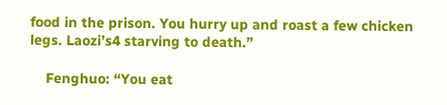food in the prison. You hurry up and roast a few chicken legs. Laozi’s4 starving to death.”

    Fenghuo: “You eat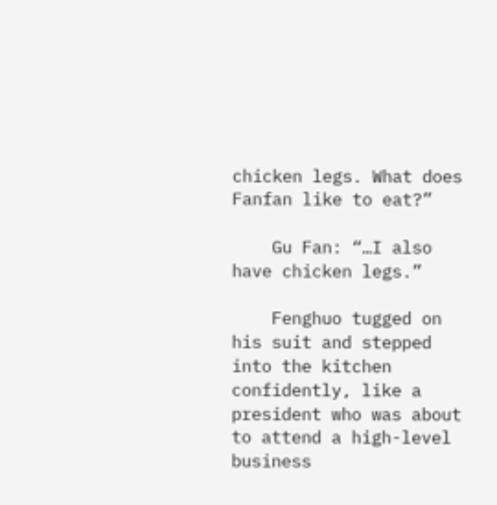chicken legs. What does Fanfan like to eat?”

    Gu Fan: “…I also have chicken legs.”

    Fenghuo tugged on his suit and stepped into the kitchen confidently, like a president who was about to attend a high-level business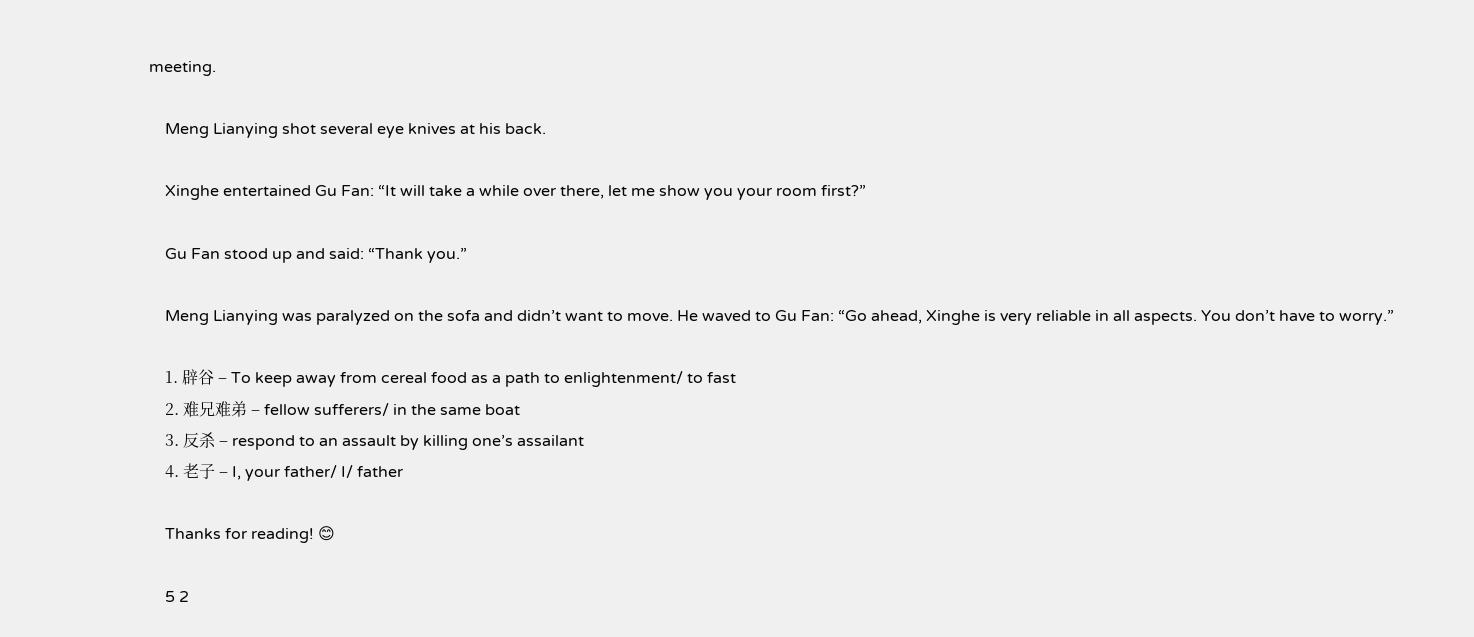meeting.

    Meng Lianying shot several eye knives at his back.

    Xinghe entertained Gu Fan: “It will take a while over there, let me show you your room first?”

    Gu Fan stood up and said: “Thank you.”

    Meng Lianying was paralyzed on the sofa and didn’t want to move. He waved to Gu Fan: “Go ahead, Xinghe is very reliable in all aspects. You don’t have to worry.”

    1. 辟谷 – To keep away from cereal food as a path to enlightenment/ to fast
    2. 难兄难弟 – fellow sufferers/ in the same boat
    3. 反杀 – respond to an assault by killing one’s assailant
    4. 老子 – I, your father/ I/ father

    Thanks for reading! 😊

    5 2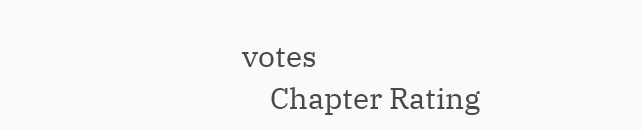votes
    Chapter Rating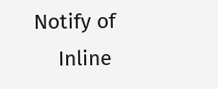Notify of
    Inline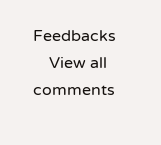Feedbacks
    View all comments